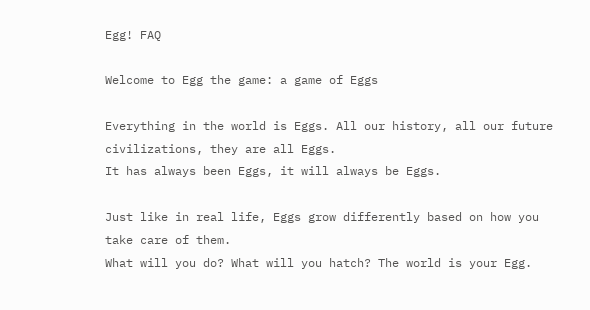Egg! FAQ

Welcome to Egg the game: a game of Eggs

Everything in the world is Eggs. All our history, all our future civilizations, they are all Eggs.
It has always been Eggs, it will always be Eggs.

Just like in real life, Eggs grow differently based on how you take care of them.
What will you do? What will you hatch? The world is your Egg.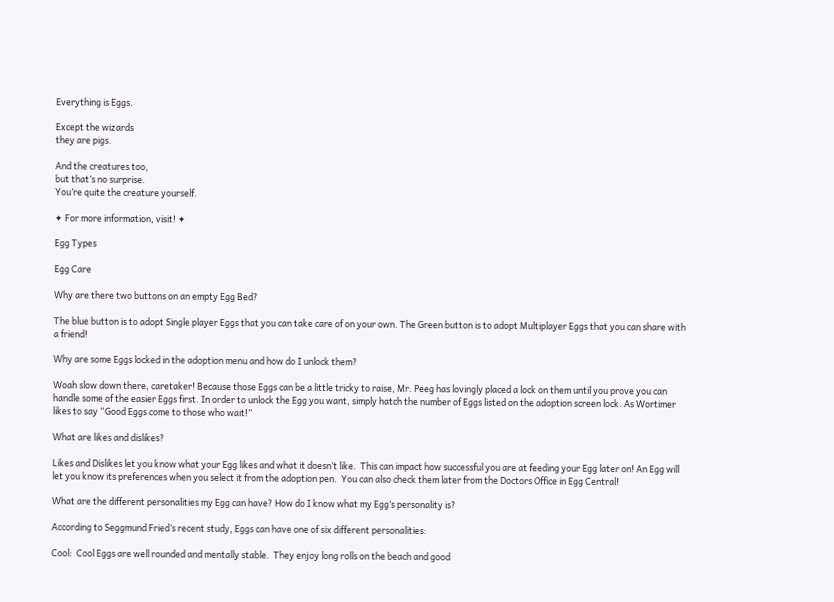Everything is Eggs.

Except the wizards
they are pigs.

And the creatures too,
but that’s no surprise.
You’re quite the creature yourself.

✦ For more information, visit! ✦

Egg Types

Egg Care

Why are there two buttons on an empty Egg Bed?

The blue button is to adopt Single player Eggs that you can take care of on your own. The Green button is to adopt Multiplayer Eggs that you can share with a friend!

Why are some Eggs locked in the adoption menu and how do I unlock them?

Woah slow down there, caretaker! Because those Eggs can be a little tricky to raise, Mr. Peeg has lovingly placed a lock on them until you prove you can handle some of the easier Eggs first. In order to unlock the Egg you want, simply hatch the number of Eggs listed on the adoption screen lock. As Wortimer likes to say “Good Eggs come to those who wait!”

What are likes and dislikes?

Likes and Dislikes let you know what your Egg likes and what it doesn’t like.  This can impact how successful you are at feeding your Egg later on! An Egg will let you know its preferences when you select it from the adoption pen.  You can also check them later from the Doctors Office in Egg Central!

What are the different personalities my Egg can have? How do I know what my Egg’s personality is?

According to Seggmund Fried’s recent study, Eggs can have one of six different personalities:

Cool:  Cool Eggs are well rounded and mentally stable.  They enjoy long rolls on the beach and good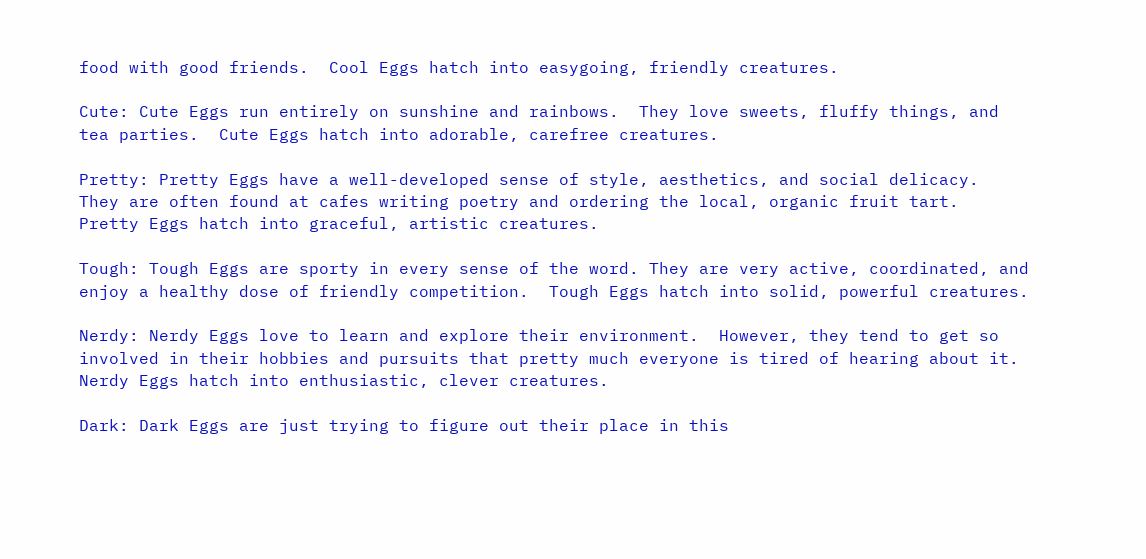food with good friends.  Cool Eggs hatch into easygoing, friendly creatures.

Cute: Cute Eggs run entirely on sunshine and rainbows.  They love sweets, fluffy things, and tea parties.  Cute Eggs hatch into adorable, carefree creatures.

Pretty: Pretty Eggs have a well-developed sense of style, aesthetics, and social delicacy.  They are often found at cafes writing poetry and ordering the local, organic fruit tart.  Pretty Eggs hatch into graceful, artistic creatures.

Tough: Tough Eggs are sporty in every sense of the word. They are very active, coordinated, and enjoy a healthy dose of friendly competition.  Tough Eggs hatch into solid, powerful creatures.

Nerdy: Nerdy Eggs love to learn and explore their environment.  However, they tend to get so involved in their hobbies and pursuits that pretty much everyone is tired of hearing about it.  Nerdy Eggs hatch into enthusiastic, clever creatures.

Dark: Dark Eggs are just trying to figure out their place in this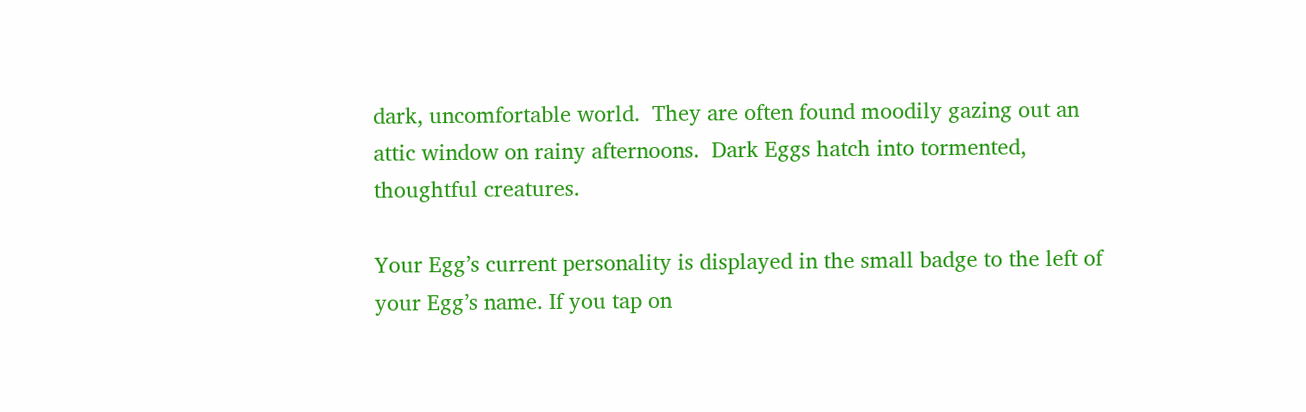dark, uncomfortable world.  They are often found moodily gazing out an attic window on rainy afternoons.  Dark Eggs hatch into tormented, thoughtful creatures.

Your Egg’s current personality is displayed in the small badge to the left of your Egg’s name. If you tap on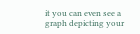it you can even see a graph depicting your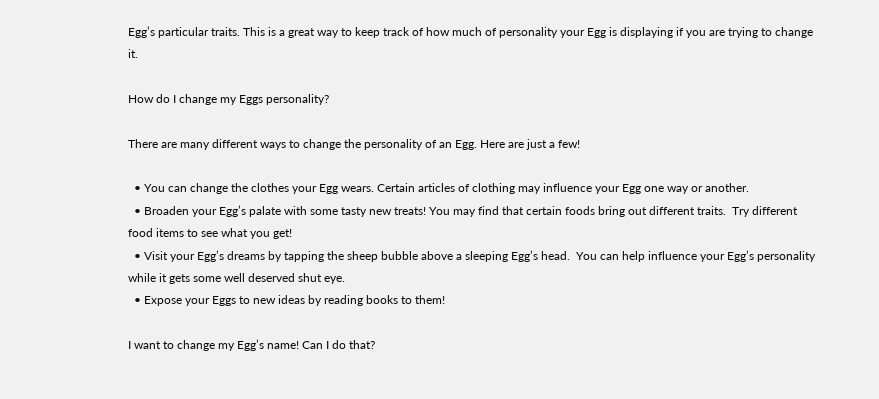Egg’s particular traits. This is a great way to keep track of how much of personality your Egg is displaying if you are trying to change it.

How do I change my Eggs personality?

There are many different ways to change the personality of an Egg. Here are just a few!

  • You can change the clothes your Egg wears. Certain articles of clothing may influence your Egg one way or another.
  • Broaden your Egg’s palate with some tasty new treats! You may find that certain foods bring out different traits.  Try different food items to see what you get!
  • Visit your Egg’s dreams by tapping the sheep bubble above a sleeping Egg’s head.  You can help influence your Egg’s personality while it gets some well deserved shut eye.
  • Expose your Eggs to new ideas by reading books to them!

I want to change my Egg’s name! Can I do that?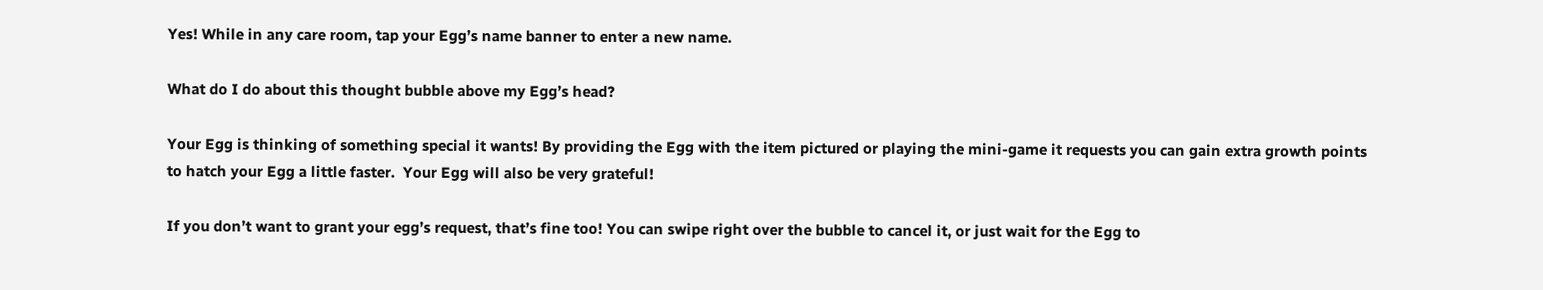Yes! While in any care room, tap your Egg’s name banner to enter a new name.

What do I do about this thought bubble above my Egg’s head?

Your Egg is thinking of something special it wants! By providing the Egg with the item pictured or playing the mini-game it requests you can gain extra growth points to hatch your Egg a little faster.  Your Egg will also be very grateful!

If you don’t want to grant your egg’s request, that’s fine too! You can swipe right over the bubble to cancel it, or just wait for the Egg to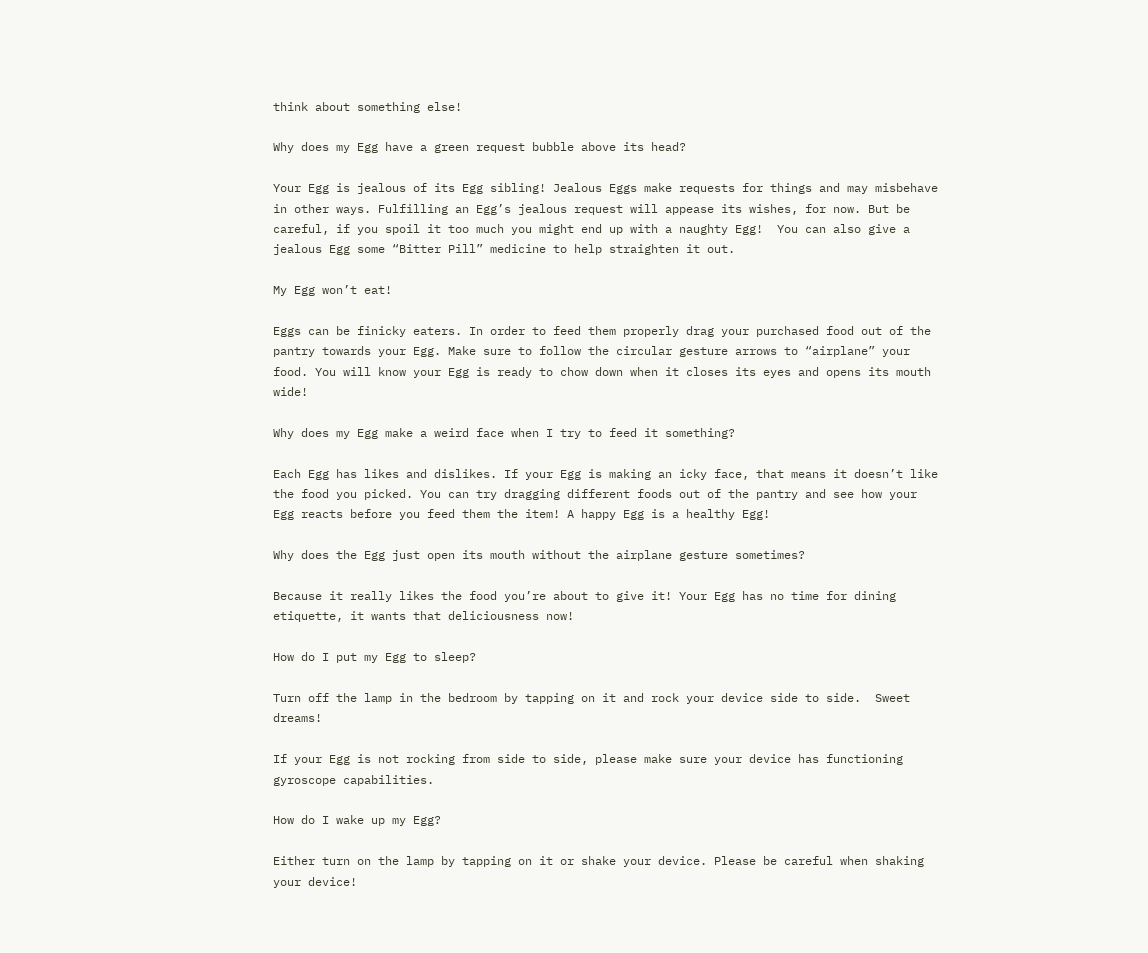think about something else!

Why does my Egg have a green request bubble above its head?

Your Egg is jealous of its Egg sibling! Jealous Eggs make requests for things and may misbehave in other ways. Fulfilling an Egg’s jealous request will appease its wishes, for now. But be careful, if you spoil it too much you might end up with a naughty Egg!  You can also give a jealous Egg some “Bitter Pill” medicine to help straighten it out.

My Egg won’t eat!

Eggs can be finicky eaters. In order to feed them properly drag your purchased food out of the pantry towards your Egg. Make sure to follow the circular gesture arrows to “airplane” your food. You will know your Egg is ready to chow down when it closes its eyes and opens its mouth wide!

Why does my Egg make a weird face when I try to feed it something?

Each Egg has likes and dislikes. If your Egg is making an icky face, that means it doesn’t like the food you picked. You can try dragging different foods out of the pantry and see how your Egg reacts before you feed them the item! A happy Egg is a healthy Egg!

Why does the Egg just open its mouth without the airplane gesture sometimes?

Because it really likes the food you’re about to give it! Your Egg has no time for dining etiquette, it wants that deliciousness now!

How do I put my Egg to sleep?

Turn off the lamp in the bedroom by tapping on it and rock your device side to side.  Sweet dreams!

If your Egg is not rocking from side to side, please make sure your device has functioning gyroscope capabilities.

How do I wake up my Egg?

Either turn on the lamp by tapping on it or shake your device. Please be careful when shaking your device!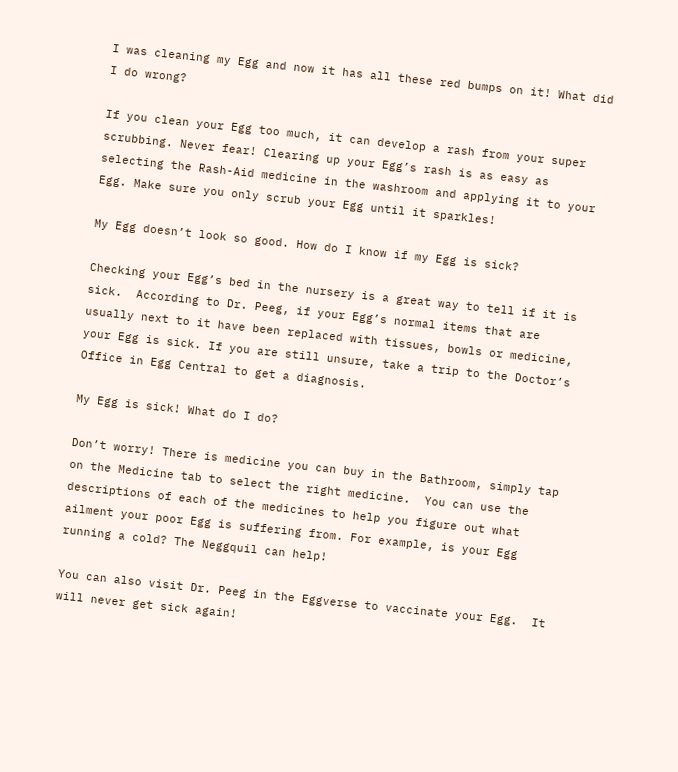I was cleaning my Egg and now it has all these red bumps on it! What did I do wrong?

If you clean your Egg too much, it can develop a rash from your super scrubbing. Never fear! Clearing up your Egg’s rash is as easy as selecting the Rash-Aid medicine in the washroom and applying it to your Egg. Make sure you only scrub your Egg until it sparkles!

My Egg doesn’t look so good. How do I know if my Egg is sick?

Checking your Egg’s bed in the nursery is a great way to tell if it is sick.  According to Dr. Peeg, if your Egg’s normal items that are usually next to it have been replaced with tissues, bowls or medicine, your Egg is sick. If you are still unsure, take a trip to the Doctor’s Office in Egg Central to get a diagnosis.

My Egg is sick! What do I do?

Don’t worry! There is medicine you can buy in the Bathroom, simply tap on the Medicine tab to select the right medicine.  You can use the descriptions of each of the medicines to help you figure out what ailment your poor Egg is suffering from. For example, is your Egg running a cold? The Neggquil can help!

You can also visit Dr. Peeg in the Eggverse to vaccinate your Egg.  It will never get sick again!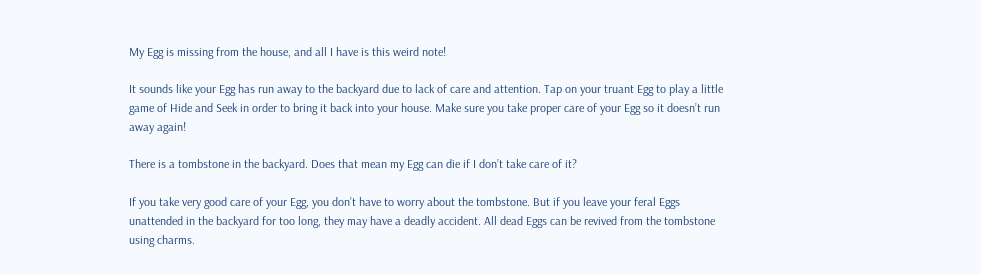My Egg is missing from the house, and all I have is this weird note!

It sounds like your Egg has run away to the backyard due to lack of care and attention. Tap on your truant Egg to play a little game of Hide and Seek in order to bring it back into your house. Make sure you take proper care of your Egg so it doesn’t run away again!

There is a tombstone in the backyard. Does that mean my Egg can die if I don’t take care of it?

If you take very good care of your Egg, you don’t have to worry about the tombstone. But if you leave your feral Eggs unattended in the backyard for too long, they may have a deadly accident. All dead Eggs can be revived from the tombstone using charms.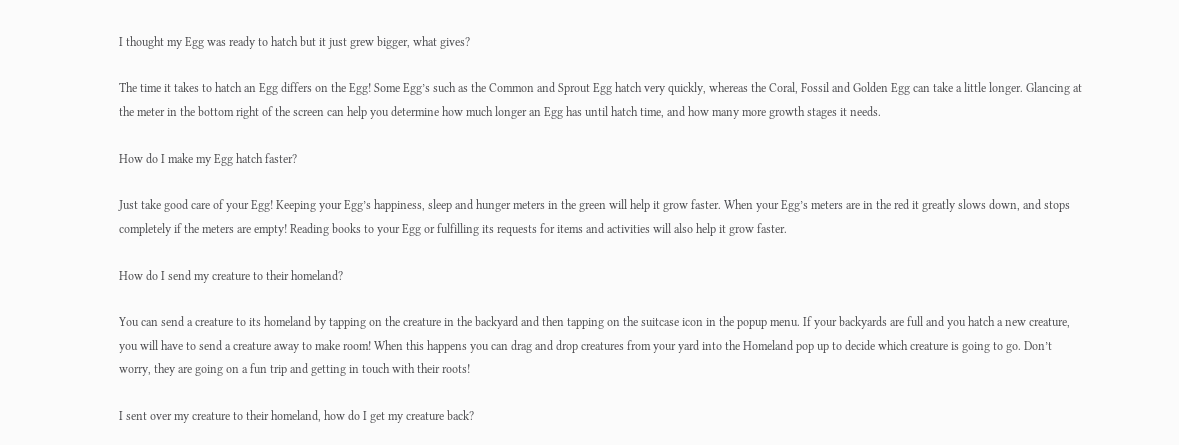I thought my Egg was ready to hatch but it just grew bigger, what gives?

The time it takes to hatch an Egg differs on the Egg! Some Egg’s such as the Common and Sprout Egg hatch very quickly, whereas the Coral, Fossil and Golden Egg can take a little longer. Glancing at the meter in the bottom right of the screen can help you determine how much longer an Egg has until hatch time, and how many more growth stages it needs.

How do I make my Egg hatch faster?

Just take good care of your Egg! Keeping your Egg’s happiness, sleep and hunger meters in the green will help it grow faster. When your Egg’s meters are in the red it greatly slows down, and stops completely if the meters are empty! Reading books to your Egg or fulfilling its requests for items and activities will also help it grow faster.

How do I send my creature to their homeland?

You can send a creature to its homeland by tapping on the creature in the backyard and then tapping on the suitcase icon in the popup menu. If your backyards are full and you hatch a new creature, you will have to send a creature away to make room! When this happens you can drag and drop creatures from your yard into the Homeland pop up to decide which creature is going to go. Don’t worry, they are going on a fun trip and getting in touch with their roots!

I sent over my creature to their homeland, how do I get my creature back?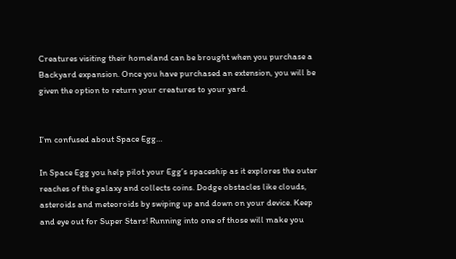Creatures visiting their homeland can be brought when you purchase a Backyard expansion. Once you have purchased an extension, you will be given the option to return your creatures to your yard.


I’m confused about Space Egg…

In Space Egg you help pilot your Egg’s spaceship as it explores the outer reaches of the galaxy and collects coins. Dodge obstacles like clouds, asteroids and meteoroids by swiping up and down on your device. Keep and eye out for Super Stars! Running into one of those will make you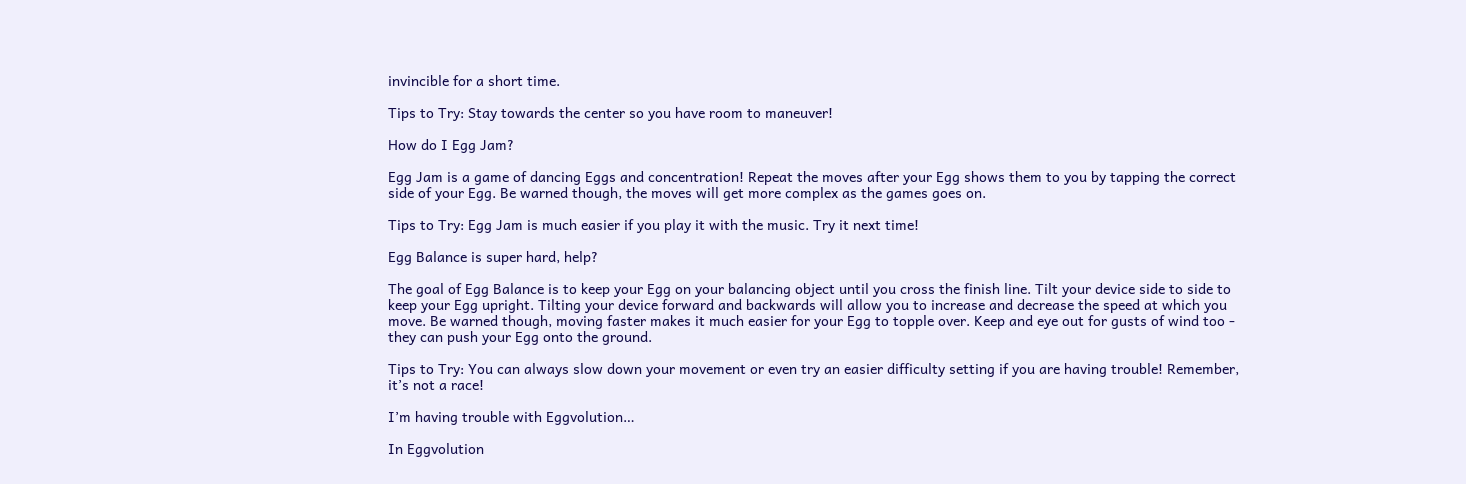invincible for a short time.

Tips to Try: Stay towards the center so you have room to maneuver!

How do I Egg Jam?

Egg Jam is a game of dancing Eggs and concentration! Repeat the moves after your Egg shows them to you by tapping the correct side of your Egg. Be warned though, the moves will get more complex as the games goes on.

Tips to Try: Egg Jam is much easier if you play it with the music. Try it next time!

Egg Balance is super hard, help?

The goal of Egg Balance is to keep your Egg on your balancing object until you cross the finish line. Tilt your device side to side to keep your Egg upright. Tilting your device forward and backwards will allow you to increase and decrease the speed at which you move. Be warned though, moving faster makes it much easier for your Egg to topple over. Keep and eye out for gusts of wind too - they can push your Egg onto the ground.

Tips to Try: You can always slow down your movement or even try an easier difficulty setting if you are having trouble! Remember, it’s not a race!

I’m having trouble with Eggvolution…

In Eggvolution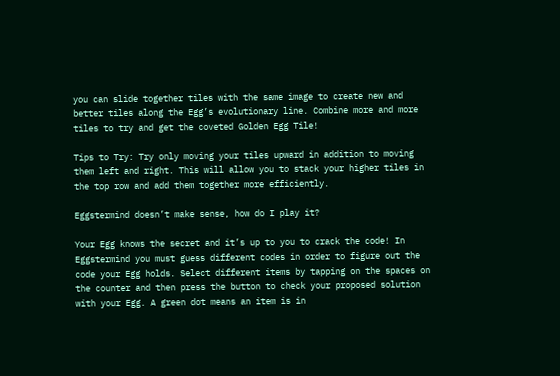you can slide together tiles with the same image to create new and better tiles along the Egg’s evolutionary line. Combine more and more tiles to try and get the coveted Golden Egg Tile!

Tips to Try: Try only moving your tiles upward in addition to moving them left and right. This will allow you to stack your higher tiles in the top row and add them together more efficiently.

Eggstermind doesn’t make sense, how do I play it?

Your Egg knows the secret and it’s up to you to crack the code! In Eggstermind you must guess different codes in order to figure out the code your Egg holds. Select different items by tapping on the spaces on the counter and then press the button to check your proposed solution with your Egg. A green dot means an item is in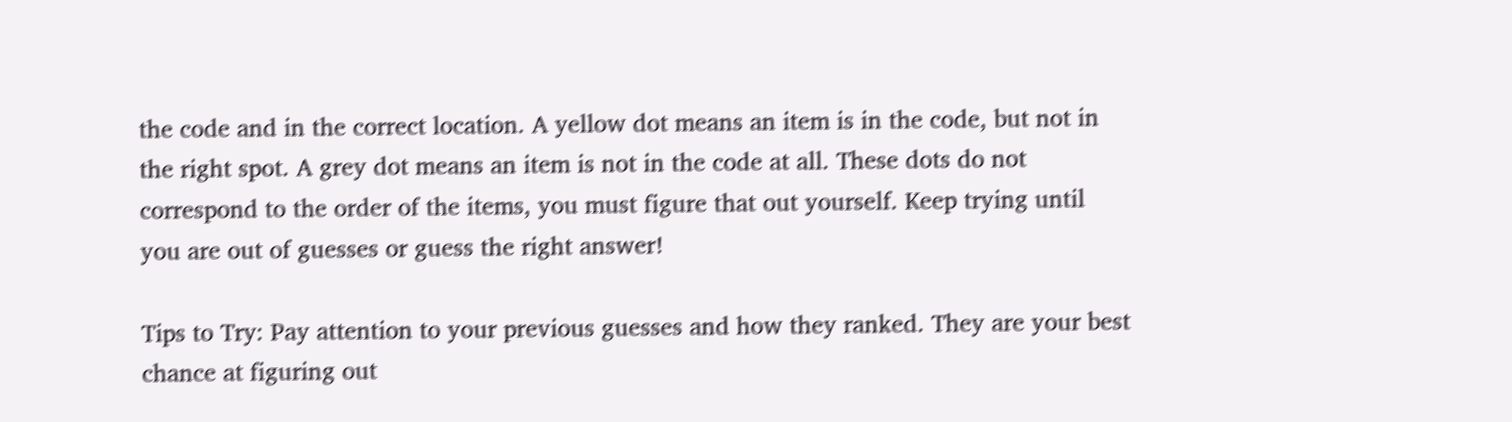the code and in the correct location. A yellow dot means an item is in the code, but not in the right spot. A grey dot means an item is not in the code at all. These dots do not correspond to the order of the items, you must figure that out yourself. Keep trying until you are out of guesses or guess the right answer!

Tips to Try: Pay attention to your previous guesses and how they ranked. They are your best chance at figuring out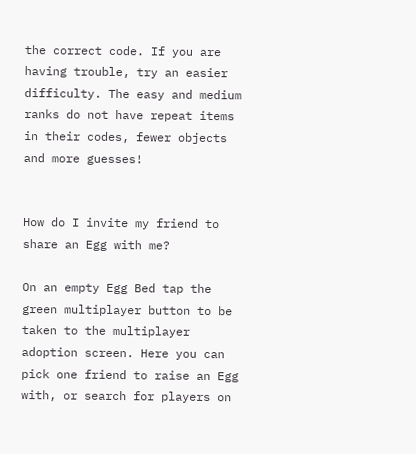the correct code. If you are having trouble, try an easier difficulty. The easy and medium ranks do not have repeat items in their codes, fewer objects and more guesses!


How do I invite my friend to share an Egg with me?

On an empty Egg Bed tap the green multiplayer button to be taken to the multiplayer adoption screen. Here you can pick one friend to raise an Egg with, or search for players on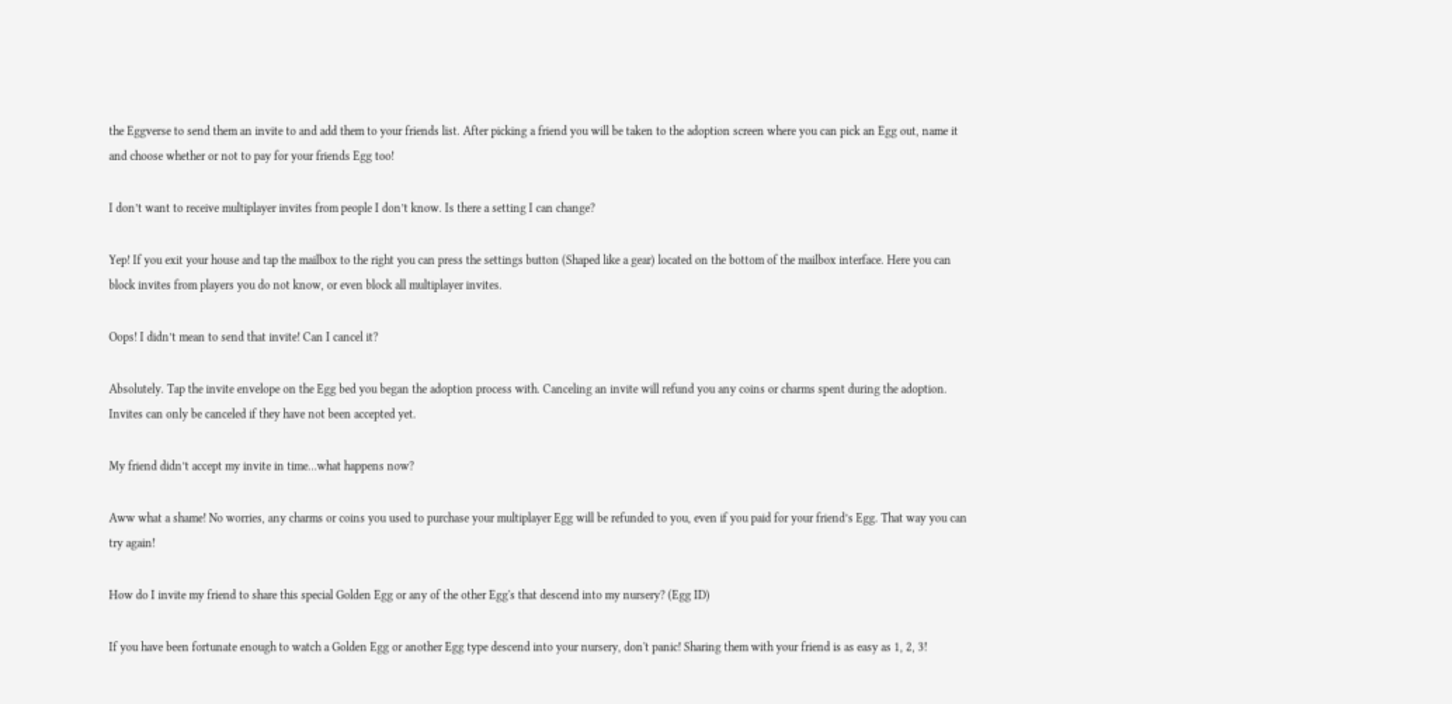the Eggverse to send them an invite to and add them to your friends list. After picking a friend you will be taken to the adoption screen where you can pick an Egg out, name it and choose whether or not to pay for your friends Egg too!

I don’t want to receive multiplayer invites from people I don’t know. Is there a setting I can change?

Yep! If you exit your house and tap the mailbox to the right you can press the settings button (Shaped like a gear) located on the bottom of the mailbox interface. Here you can block invites from players you do not know, or even block all multiplayer invites.

Oops! I didn’t mean to send that invite! Can I cancel it?

Absolutely. Tap the invite envelope on the Egg bed you began the adoption process with. Canceling an invite will refund you any coins or charms spent during the adoption. Invites can only be canceled if they have not been accepted yet.

My friend didn’t accept my invite in time…what happens now?

Aww what a shame! No worries, any charms or coins you used to purchase your multiplayer Egg will be refunded to you, even if you paid for your friend’s Egg. That way you can try again!

How do I invite my friend to share this special Golden Egg or any of the other Egg's that descend into my nursery? (Egg ID)

If you have been fortunate enough to watch a Golden Egg or another Egg type descend into your nursery, don't panic! Sharing them with your friend is as easy as 1, 2, 3!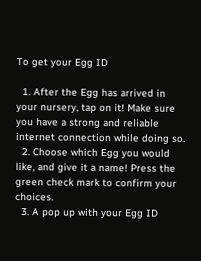To get your Egg ID

  1. After the Egg has arrived in your nursery, tap on it! Make sure you have a strong and reliable internet connection while doing so.
  2. Choose which Egg you would like, and give it a name! Press the green check mark to confirm your choices.
  3. A pop up with your Egg ID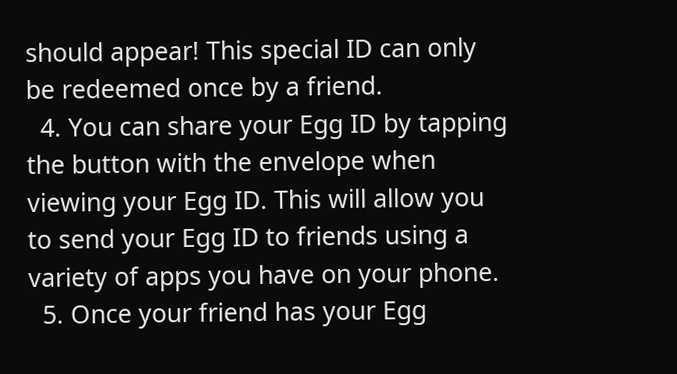should appear! This special ID can only be redeemed once by a friend.
  4. You can share your Egg ID by tapping the button with the envelope when viewing your Egg ID. This will allow you to send your Egg ID to friends using a variety of apps you have on your phone.
  5. Once your friend has your Egg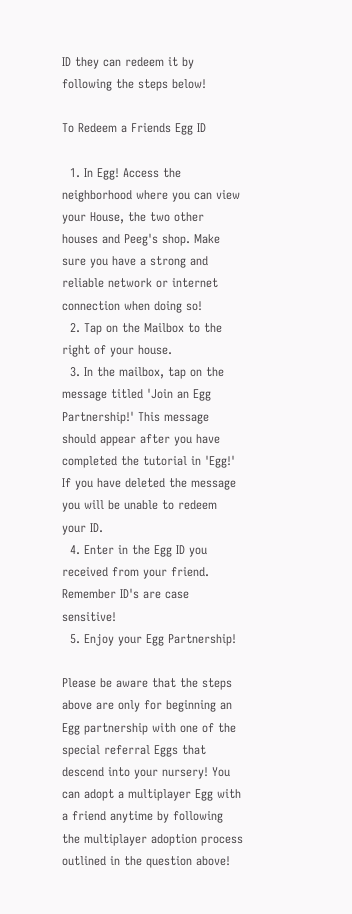ID they can redeem it by following the steps below!

To Redeem a Friends Egg ID

  1. In Egg! Access the neighborhood where you can view your House, the two other houses and Peeg's shop. Make sure you have a strong and reliable network or internet connection when doing so!
  2. Tap on the Mailbox to the right of your house.
  3. In the mailbox, tap on the message titled 'Join an Egg Partnership!' This message should appear after you have completed the tutorial in 'Egg!' If you have deleted the message you will be unable to redeem your ID.
  4. Enter in the Egg ID you received from your friend. Remember ID's are case sensitive!
  5. Enjoy your Egg Partnership!

Please be aware that the steps above are only for beginning an Egg partnership with one of the special referral Eggs that descend into your nursery! You can adopt a multiplayer Egg with a friend anytime by following the multiplayer adoption process outlined in the question above!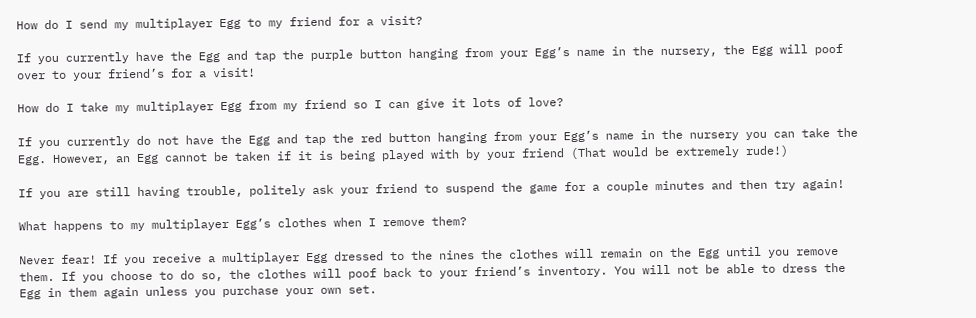How do I send my multiplayer Egg to my friend for a visit?

If you currently have the Egg and tap the purple button hanging from your Egg’s name in the nursery, the Egg will poof over to your friend’s for a visit!

How do I take my multiplayer Egg from my friend so I can give it lots of love?

If you currently do not have the Egg and tap the red button hanging from your Egg’s name in the nursery you can take the Egg. However, an Egg cannot be taken if it is being played with by your friend (That would be extremely rude!)

If you are still having trouble, politely ask your friend to suspend the game for a couple minutes and then try again!

What happens to my multiplayer Egg’s clothes when I remove them?

Never fear! If you receive a multiplayer Egg dressed to the nines the clothes will remain on the Egg until you remove them. If you choose to do so, the clothes will poof back to your friend’s inventory. You will not be able to dress the Egg in them again unless you purchase your own set.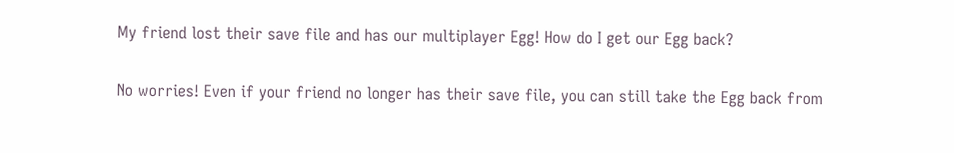My friend lost their save file and has our multiplayer Egg! How do I get our Egg back?

No worries! Even if your friend no longer has their save file, you can still take the Egg back from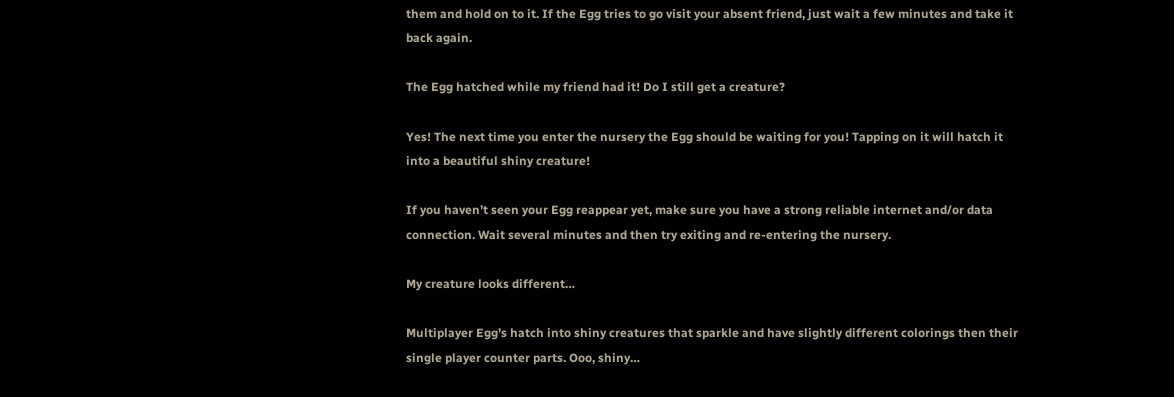them and hold on to it. If the Egg tries to go visit your absent friend, just wait a few minutes and take it back again.

The Egg hatched while my friend had it! Do I still get a creature?

Yes! The next time you enter the nursery the Egg should be waiting for you! Tapping on it will hatch it into a beautiful shiny creature!

If you haven’t seen your Egg reappear yet, make sure you have a strong reliable internet and/or data connection. Wait several minutes and then try exiting and re-entering the nursery.

My creature looks different…

Multiplayer Egg’s hatch into shiny creatures that sparkle and have slightly different colorings then their single player counter parts. Ooo, shiny…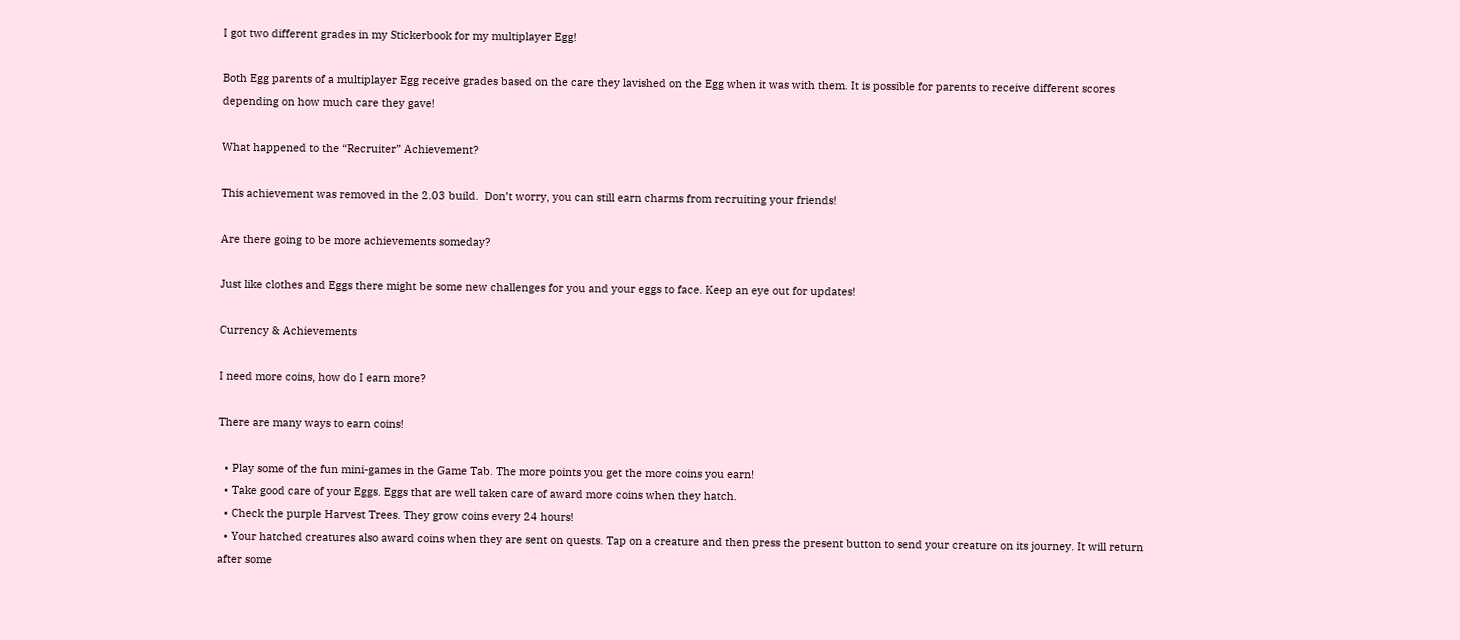I got two different grades in my Stickerbook for my multiplayer Egg!

Both Egg parents of a multiplayer Egg receive grades based on the care they lavished on the Egg when it was with them. It is possible for parents to receive different scores depending on how much care they gave!

What happened to the “Recruiter” Achievement?

This achievement was removed in the 2.03 build.  Don’t worry, you can still earn charms from recruiting your friends!

Are there going to be more achievements someday?

Just like clothes and Eggs there might be some new challenges for you and your eggs to face. Keep an eye out for updates!

Currency & Achievements

I need more coins, how do I earn more?

There are many ways to earn coins!

  • Play some of the fun mini-games in the Game Tab. The more points you get the more coins you earn!
  • Take good care of your Eggs. Eggs that are well taken care of award more coins when they hatch.
  • Check the purple Harvest Trees. They grow coins every 24 hours!
  • Your hatched creatures also award coins when they are sent on quests. Tap on a creature and then press the present button to send your creature on its journey. It will return after some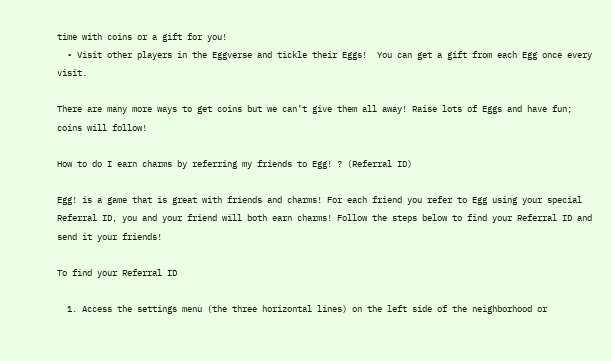time with coins or a gift for you!
  • Visit other players in the Eggverse and tickle their Eggs!  You can get a gift from each Egg once every visit.

There are many more ways to get coins but we can’t give them all away! Raise lots of Eggs and have fun; coins will follow!

How to do I earn charms by referring my friends to Egg! ? (Referral ID)

Egg! is a game that is great with friends and charms! For each friend you refer to Egg using your special Referral ID, you and your friend will both earn charms! Follow the steps below to find your Referral ID and send it your friends!

To find your Referral ID

  1. Access the settings menu (the three horizontal lines) on the left side of the neighborhood or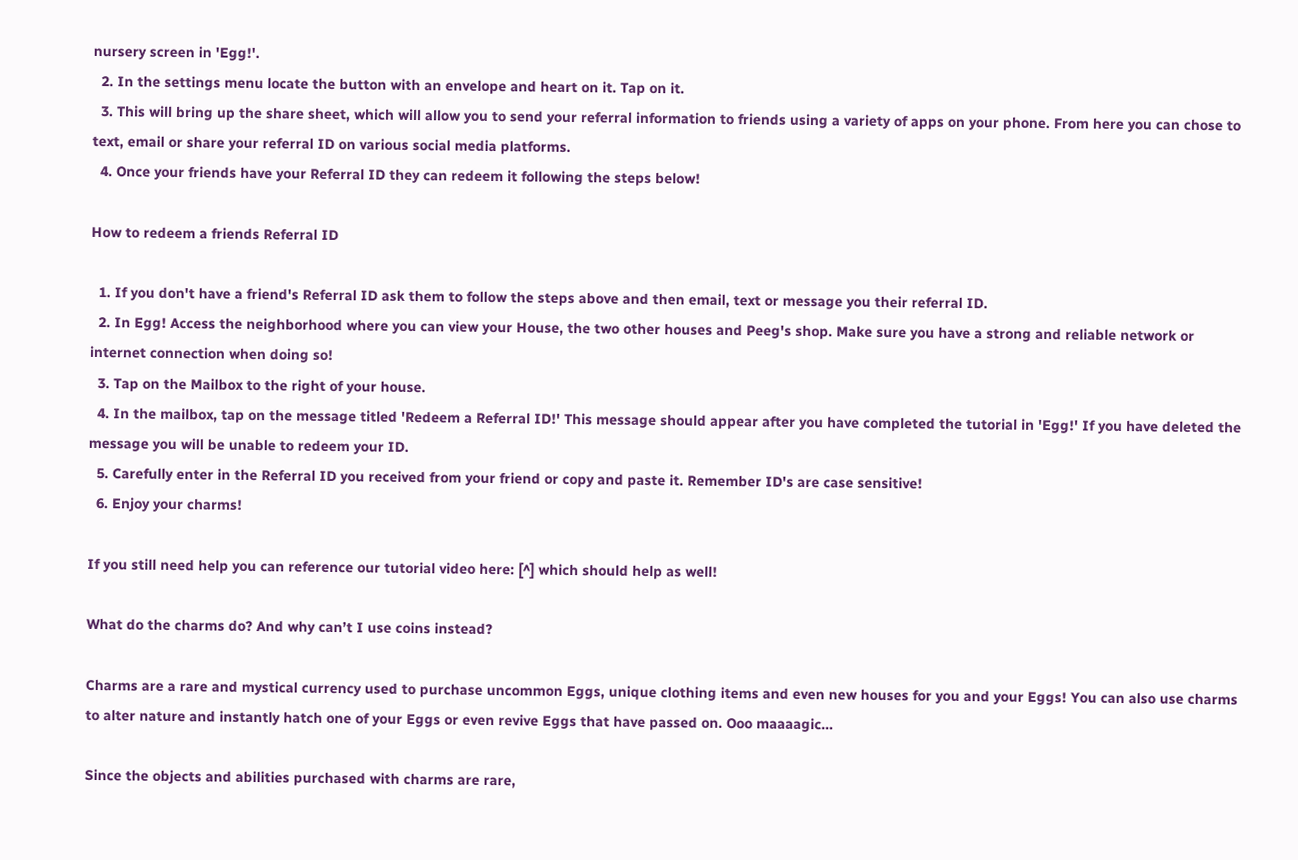nursery screen in 'Egg!'.
  2. In the settings menu locate the button with an envelope and heart on it. Tap on it.
  3. This will bring up the share sheet, which will allow you to send your referral information to friends using a variety of apps on your phone. From here you can chose to text, email or share your referral ID on various social media platforms.
  4. Once your friends have your Referral ID they can redeem it following the steps below!

How to redeem a friends Referral ID

  1. If you don't have a friend's Referral ID ask them to follow the steps above and then email, text or message you their referral ID.
  2. In Egg! Access the neighborhood where you can view your House, the two other houses and Peeg's shop. Make sure you have a strong and reliable network or internet connection when doing so!
  3. Tap on the Mailbox to the right of your house.
  4. In the mailbox, tap on the message titled 'Redeem a Referral ID!' This message should appear after you have completed the tutorial in 'Egg!' If you have deleted the message you will be unable to redeem your ID.
  5. Carefully enter in the Referral ID you received from your friend or copy and paste it. Remember ID's are case sensitive!
  6. Enjoy your charms!

If you still need help you can reference our tutorial video here: [^] which should help as well!

What do the charms do? And why can’t I use coins instead?

Charms are a rare and mystical currency used to purchase uncommon Eggs, unique clothing items and even new houses for you and your Eggs! You can also use charms to alter nature and instantly hatch one of your Eggs or even revive Eggs that have passed on. Ooo maaaagic…

Since the objects and abilities purchased with charms are rare,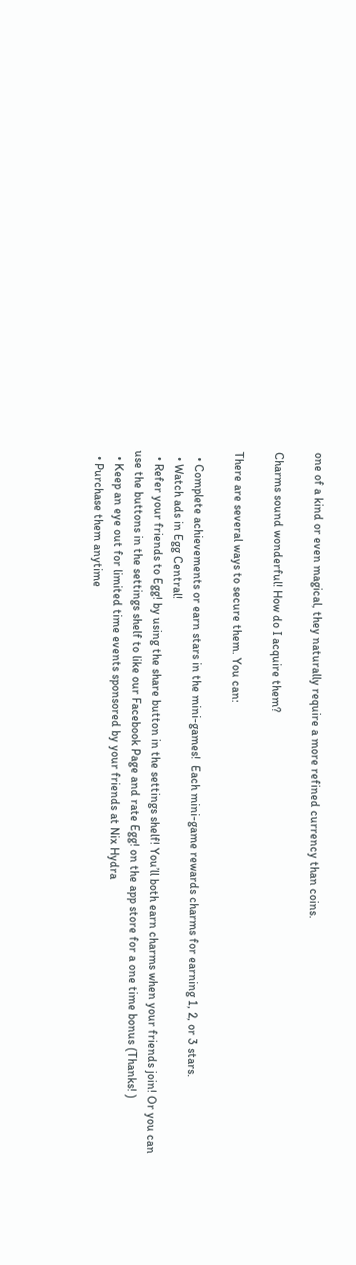one of a kind or even magical, they naturally require a more refined currency than coins.

Charms sound wonderful! How do I acquire them?

There are several ways to secure them. You can:

  • Complete achievements or earn stars in the mini-games!  Each mini-game rewards charms for earning 1, 2, or 3 stars.
  • Watch ads in Egg Central!
  • Refer your friends to Egg! by using the share button in the settings shelf! You’ll both earn charms when your friends join! Or you can use the buttons in the settings shelf to like our Facebook Page and rate Egg! on the app store for a one time bonus (Thanks! )
  • Keep an eye out for limited time events sponsored by your friends at Nix Hydra
  • Purchase them anytime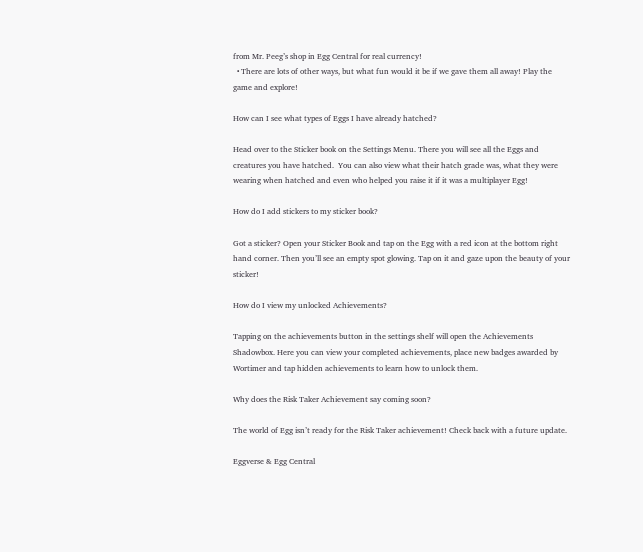from Mr. Peeg’s shop in Egg Central for real currency!
  • There are lots of other ways, but what fun would it be if we gave them all away! Play the game and explore!

How can I see what types of Eggs I have already hatched?

Head over to the Sticker book on the Settings Menu. There you will see all the Eggs and creatures you have hatched.  You can also view what their hatch grade was, what they were wearing when hatched and even who helped you raise it if it was a multiplayer Egg!

How do I add stickers to my sticker book?

Got a sticker? Open your Sticker Book and tap on the Egg with a red icon at the bottom right hand corner. Then you’ll see an empty spot glowing. Tap on it and gaze upon the beauty of your sticker!

How do I view my unlocked Achievements?

Tapping on the achievements button in the settings shelf will open the Achievements Shadowbox. Here you can view your completed achievements, place new badges awarded by Wortimer and tap hidden achievements to learn how to unlock them.

Why does the Risk Taker Achievement say coming soon?

The world of Egg isn’t ready for the Risk Taker achievement! Check back with a future update.

Eggverse & Egg Central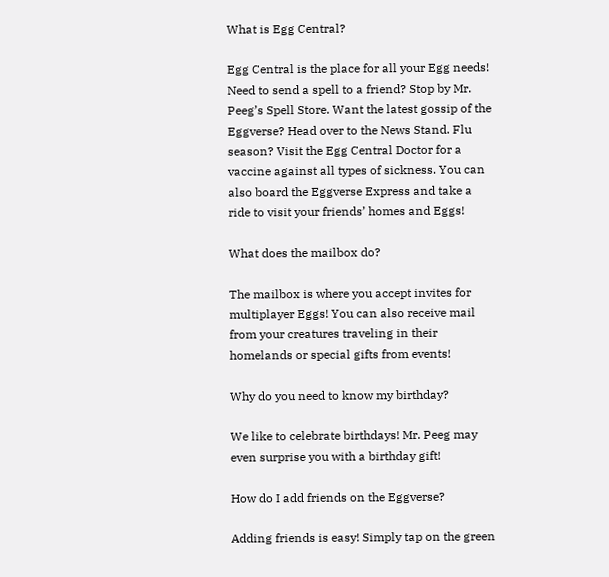What is Egg Central?

Egg Central is the place for all your Egg needs! Need to send a spell to a friend? Stop by Mr. Peeg’s Spell Store. Want the latest gossip of the Eggverse? Head over to the News Stand. Flu season? Visit the Egg Central Doctor for a vaccine against all types of sickness. You can also board the Eggverse Express and take a ride to visit your friends’ homes and Eggs!

What does the mailbox do?

The mailbox is where you accept invites for multiplayer Eggs! You can also receive mail from your creatures traveling in their homelands or special gifts from events!

Why do you need to know my birthday?

We like to celebrate birthdays! Mr. Peeg may even surprise you with a birthday gift!

How do I add friends on the Eggverse?

Adding friends is easy! Simply tap on the green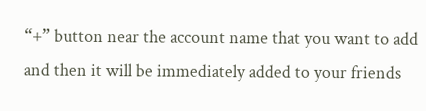“+” button near the account name that you want to add and then it will be immediately added to your friends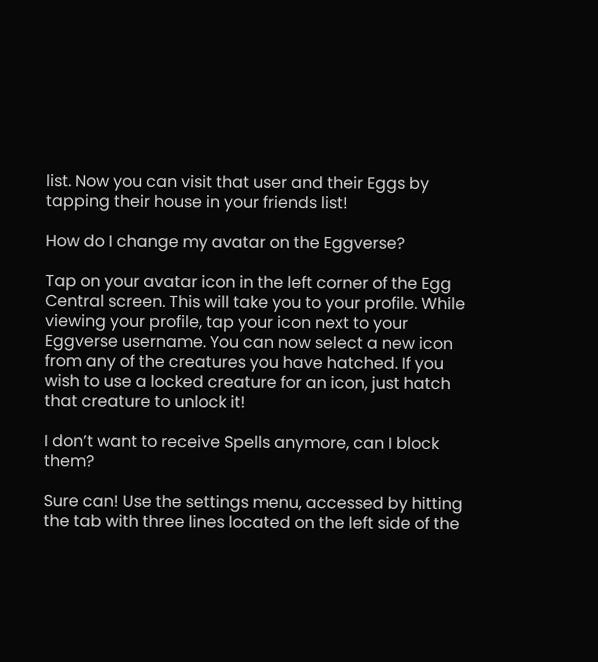list. Now you can visit that user and their Eggs by tapping their house in your friends list!

How do I change my avatar on the Eggverse?

Tap on your avatar icon in the left corner of the Egg Central screen. This will take you to your profile. While viewing your profile, tap your icon next to your Eggverse username. You can now select a new icon from any of the creatures you have hatched. If you wish to use a locked creature for an icon, just hatch that creature to unlock it!

I don’t want to receive Spells anymore, can I block them?

Sure can! Use the settings menu, accessed by hitting the tab with three lines located on the left side of the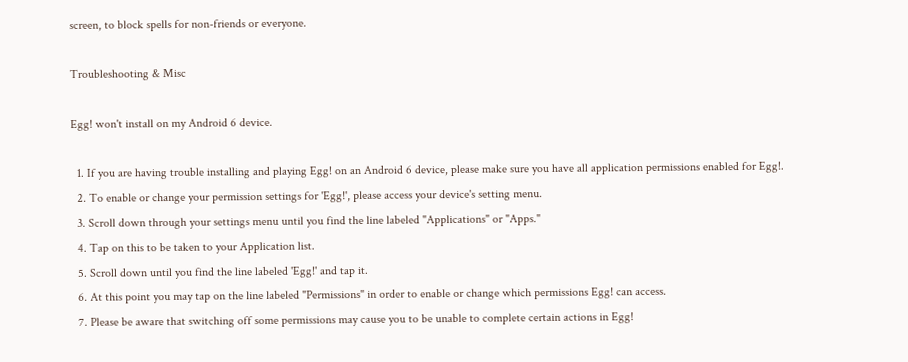screen, to block spells for non-friends or everyone.

Troubleshooting & Misc

Egg! won't install on my Android 6 device.

  1. If you are having trouble installing and playing Egg! on an Android 6 device, please make sure you have all application permissions enabled for Egg!.
  2. To enable or change your permission settings for 'Egg!', please access your device's setting menu.
  3. Scroll down through your settings menu until you find the line labeled "Applications" or "Apps."
  4. Tap on this to be taken to your Application list.
  5. Scroll down until you find the line labeled 'Egg!' and tap it.
  6. At this point you may tap on the line labeled "Permissions" in order to enable or change which permissions Egg! can access.
  7. Please be aware that switching off some permissions may cause you to be unable to complete certain actions in Egg!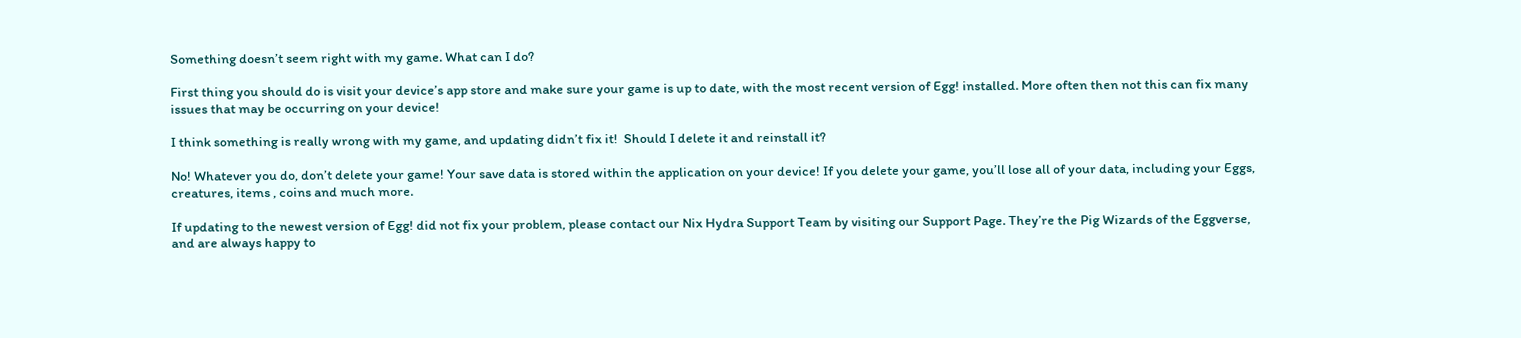Something doesn’t seem right with my game. What can I do?

First thing you should do is visit your device’s app store and make sure your game is up to date, with the most recent version of Egg! installed. More often then not this can fix many issues that may be occurring on your device!

I think something is really wrong with my game, and updating didn’t fix it!  Should I delete it and reinstall it?

No! Whatever you do, don’t delete your game! Your save data is stored within the application on your device! If you delete your game, you’ll lose all of your data, including your Eggs, creatures, items , coins and much more.

If updating to the newest version of Egg! did not fix your problem, please contact our Nix Hydra Support Team by visiting our Support Page. They’re the Pig Wizards of the Eggverse, and are always happy to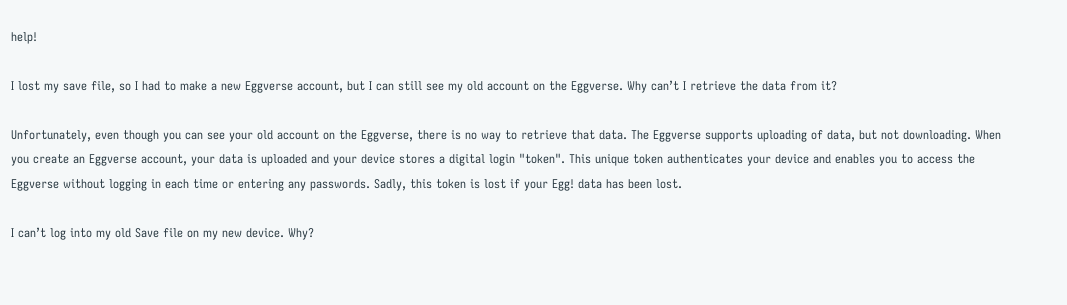help!

I lost my save file, so I had to make a new Eggverse account, but I can still see my old account on the Eggverse. Why can’t I retrieve the data from it?

Unfortunately, even though you can see your old account on the Eggverse, there is no way to retrieve that data. The Eggverse supports uploading of data, but not downloading. When you create an Eggverse account, your data is uploaded and your device stores a digital login "token". This unique token authenticates your device and enables you to access the Eggverse without logging in each time or entering any passwords. Sadly, this token is lost if your Egg! data has been lost.

I can’t log into my old Save file on my new device. Why?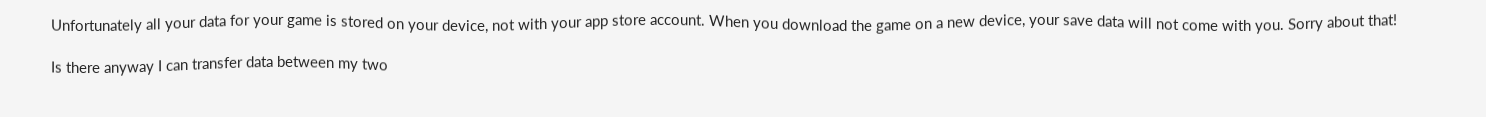Unfortunately all your data for your game is stored on your device, not with your app store account. When you download the game on a new device, your save data will not come with you. Sorry about that!

Is there anyway I can transfer data between my two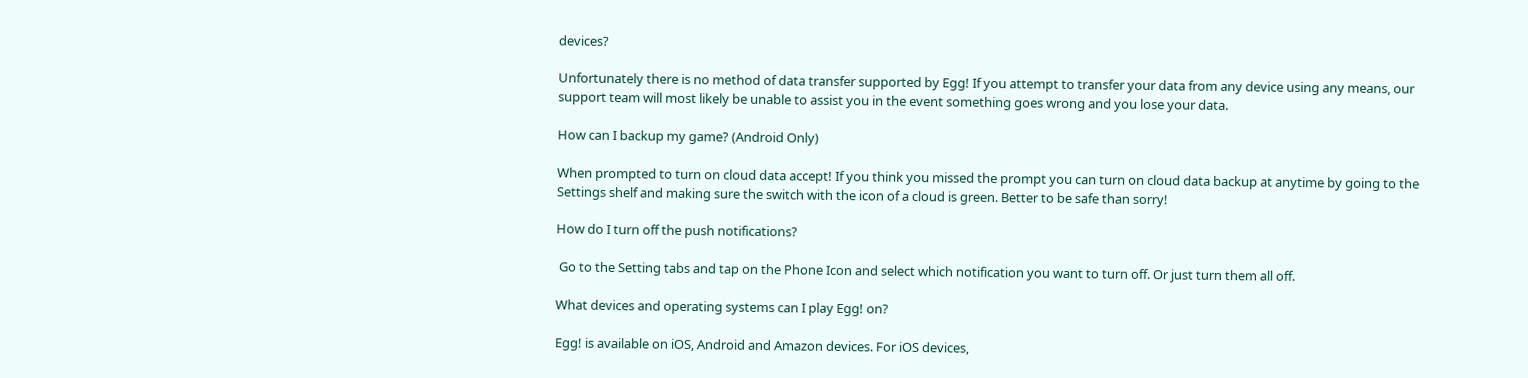devices?

Unfortunately there is no method of data transfer supported by Egg! If you attempt to transfer your data from any device using any means, our support team will most likely be unable to assist you in the event something goes wrong and you lose your data.

How can I backup my game? (Android Only)

When prompted to turn on cloud data accept! If you think you missed the prompt you can turn on cloud data backup at anytime by going to the Settings shelf and making sure the switch with the icon of a cloud is green. Better to be safe than sorry!

How do I turn off the push notifications?

 Go to the Setting tabs and tap on the Phone Icon and select which notification you want to turn off. Or just turn them all off.

What devices and operating systems can I play Egg! on?

Egg! is available on iOS, Android and Amazon devices. For iOS devices,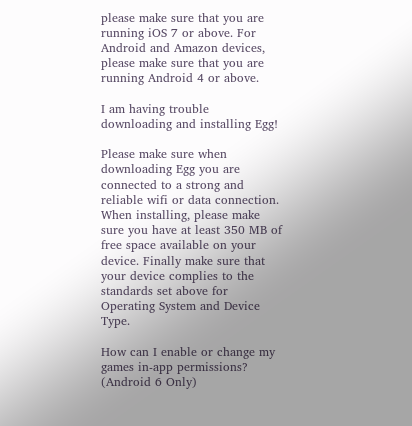please make sure that you are running iOS 7 or above. For Android and Amazon devices, please make sure that you are running Android 4 or above.

I am having trouble downloading and installing Egg!

Please make sure when downloading Egg you are connected to a strong and reliable wifi or data connection. When installing, please make sure you have at least 350 MB of free space available on your device. Finally make sure that your device complies to the standards set above for Operating System and Device Type.

How can I enable or change my games in-app permissions? (Android 6 Only)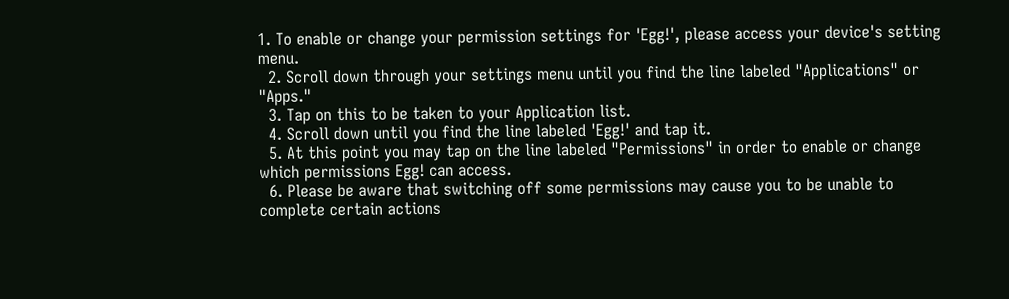1. To enable or change your permission settings for 'Egg!', please access your device's setting menu.
  2. Scroll down through your settings menu until you find the line labeled "Applications" or "Apps."
  3. Tap on this to be taken to your Application list.
  4. Scroll down until you find the line labeled 'Egg!' and tap it.
  5. At this point you may tap on the line labeled "Permissions" in order to enable or change which permissions Egg! can access.
  6. Please be aware that switching off some permissions may cause you to be unable to complete certain actions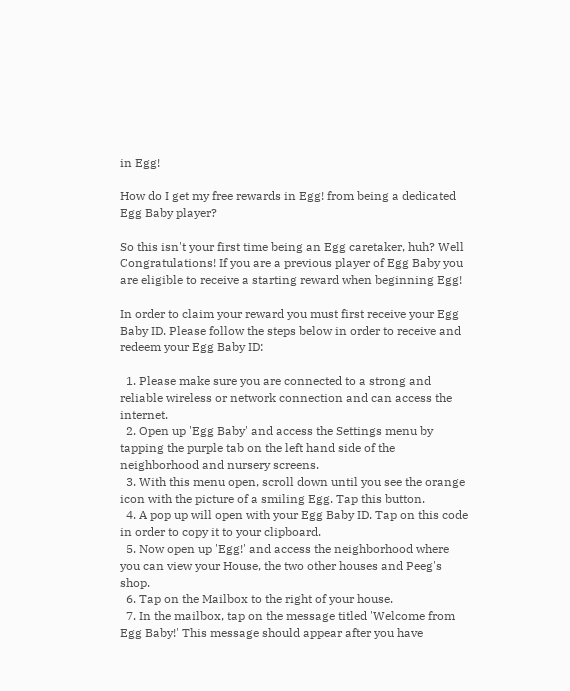in Egg!

How do I get my free rewards in Egg! from being a dedicated Egg Baby player?

So this isn't your first time being an Egg caretaker, huh? Well Congratulations! If you are a previous player of Egg Baby you are eligible to receive a starting reward when beginning Egg!

In order to claim your reward you must first receive your Egg Baby ID. Please follow the steps below in order to receive and redeem your Egg Baby ID:

  1. Please make sure you are connected to a strong and reliable wireless or network connection and can access the internet.
  2. Open up 'Egg Baby' and access the Settings menu by tapping the purple tab on the left hand side of the neighborhood and nursery screens.
  3. With this menu open, scroll down until you see the orange icon with the picture of a smiling Egg. Tap this button.
  4. A pop up will open with your Egg Baby ID. Tap on this code in order to copy it to your clipboard.
  5. Now open up 'Egg!' and access the neighborhood where you can view your House, the two other houses and Peeg's shop.
  6. Tap on the Mailbox to the right of your house.
  7. In the mailbox, tap on the message titled 'Welcome from Egg Baby!' This message should appear after you have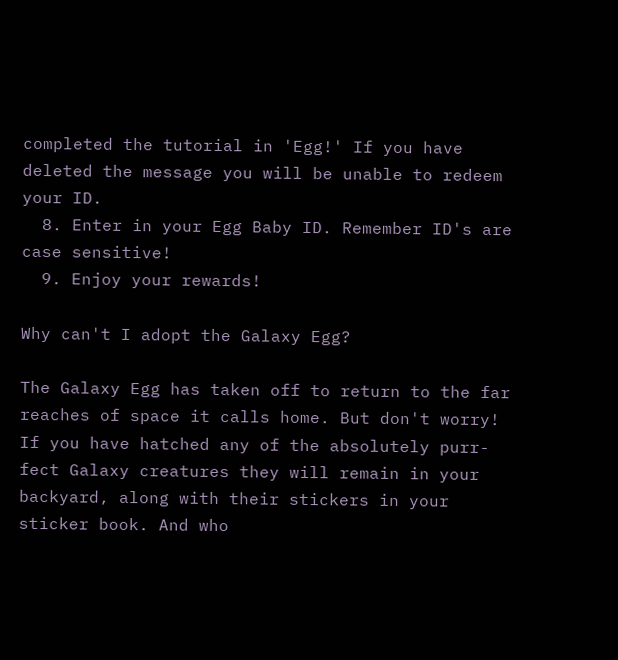completed the tutorial in 'Egg!' If you have deleted the message you will be unable to redeem your ID.
  8. Enter in your Egg Baby ID. Remember ID's are case sensitive!
  9. Enjoy your rewards!

Why can't I adopt the Galaxy Egg?

The Galaxy Egg has taken off to return to the far reaches of space it calls home. But don't worry! If you have hatched any of the absolutely purr-fect Galaxy creatures they will remain in your backyard, along with their stickers in your sticker book. And who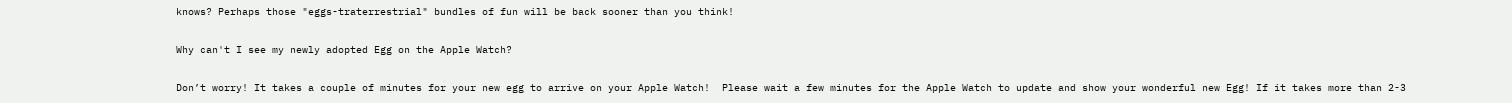knows? Perhaps those "eggs-traterrestrial" bundles of fun will be back sooner than you think!

Why can't I see my newly adopted Egg on the Apple Watch?

Don’t worry! It takes a couple of minutes for your new egg to arrive on your Apple Watch!  Please wait a few minutes for the Apple Watch to update and show your wonderful new Egg! If it takes more than 2-3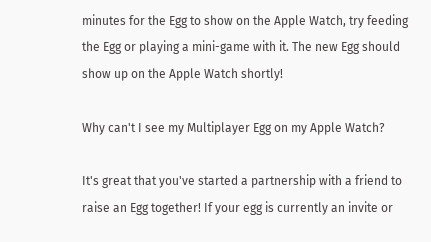minutes for the Egg to show on the Apple Watch, try feeding the Egg or playing a mini-game with it. The new Egg should show up on the Apple Watch shortly!

Why can't I see my Multiplayer Egg on my Apple Watch?

It's great that you've started a partnership with a friend to raise an Egg together! If your egg is currently an invite or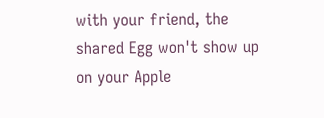with your friend, the shared Egg won't show up on your Apple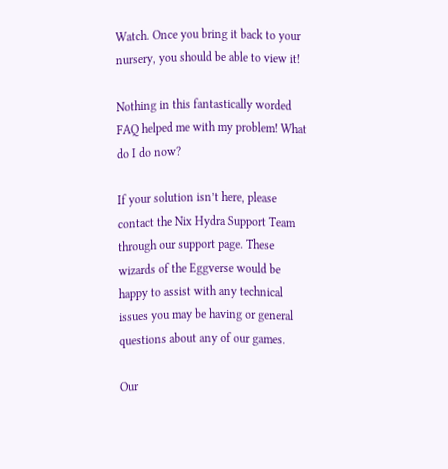Watch. Once you bring it back to your nursery, you should be able to view it!

Nothing in this fantastically worded FAQ helped me with my problem! What do I do now?

If your solution isn’t here, please contact the Nix Hydra Support Team through our support page. These wizards of the Eggverse would be happy to assist with any technical issues you may be having or general questions about any of our games.

Our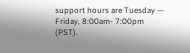support hours are Tuesday — Friday, 8:00am- 7:00pm (PST).